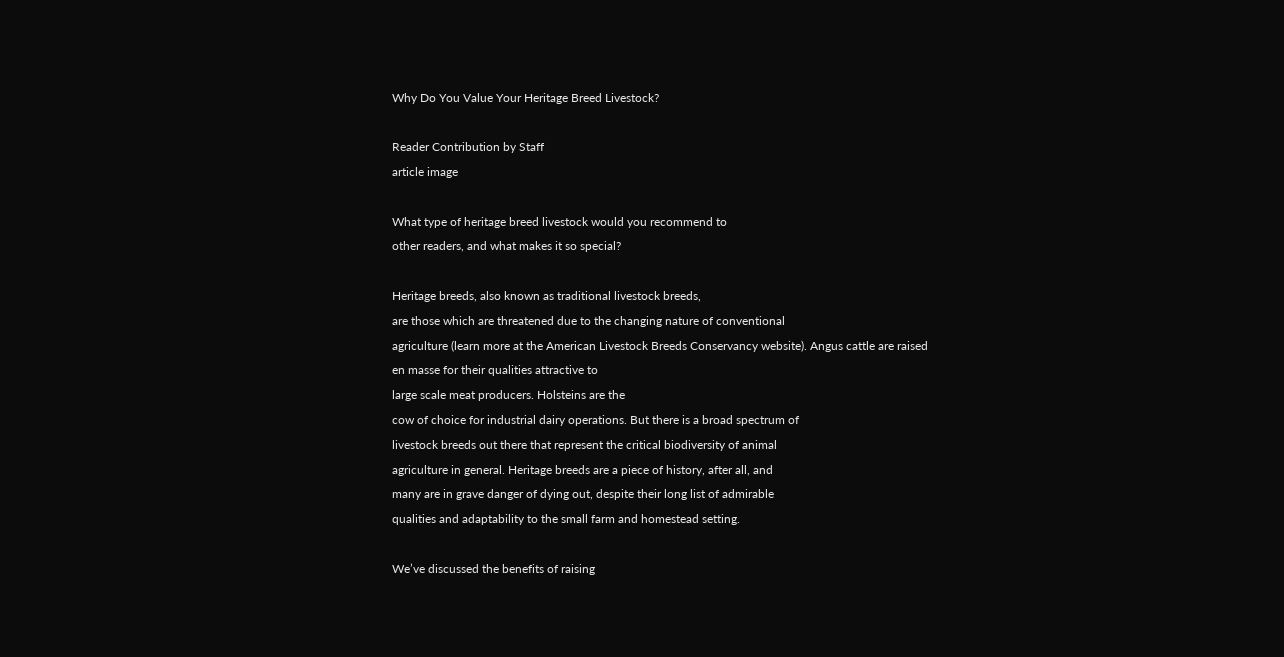Why Do You Value Your Heritage Breed Livestock?

Reader Contribution by Staff
article image

What type of heritage breed livestock would you recommend to
other readers, and what makes it so special?

Heritage breeds, also known as traditional livestock breeds,
are those which are threatened due to the changing nature of conventional
agriculture (learn more at the American Livestock Breeds Conservancy website). Angus cattle are raised en masse for their qualities attractive to
large scale meat producers. Holsteins are the
cow of choice for industrial dairy operations. But there is a broad spectrum of
livestock breeds out there that represent the critical biodiversity of animal
agriculture in general. Heritage breeds are a piece of history, after all, and
many are in grave danger of dying out, despite their long list of admirable
qualities and adaptability to the small farm and homestead setting.

We’ve discussed the benefits of raising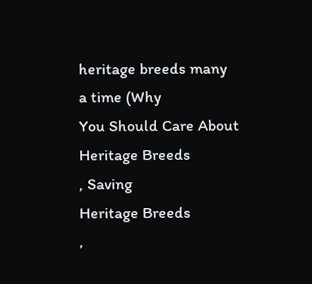heritage breeds many
a time (Why
You Should Care About Heritage Breeds
, Saving
Heritage Breeds
,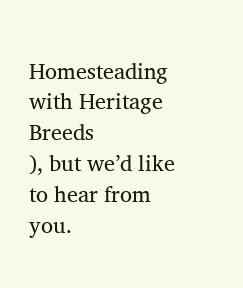Homesteading
with Heritage Breeds
), but we’d like to hear from you.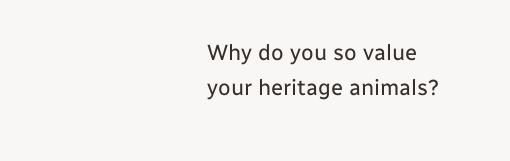Why do you so value
your heritage animals?